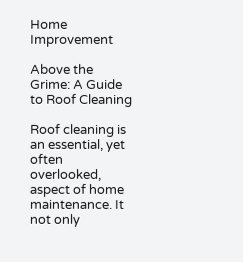Home Improvement

Above the Grime: A Guide to Roof Cleaning

Roof cleaning is an essential, yet often overlooked, aspect of home maintenance. It not only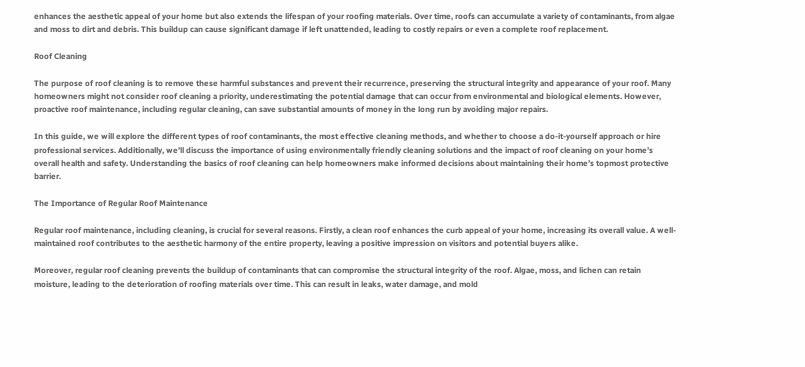enhances the aesthetic appeal of your home but also extends the lifespan of your roofing materials. Over time, roofs can accumulate a variety of contaminants, from algae and moss to dirt and debris. This buildup can cause significant damage if left unattended, leading to costly repairs or even a complete roof replacement.

Roof Cleaning

The purpose of roof cleaning is to remove these harmful substances and prevent their recurrence, preserving the structural integrity and appearance of your roof. Many homeowners might not consider roof cleaning a priority, underestimating the potential damage that can occur from environmental and biological elements. However, proactive roof maintenance, including regular cleaning, can save substantial amounts of money in the long run by avoiding major repairs.

In this guide, we will explore the different types of roof contaminants, the most effective cleaning methods, and whether to choose a do-it-yourself approach or hire professional services. Additionally, we’ll discuss the importance of using environmentally friendly cleaning solutions and the impact of roof cleaning on your home’s overall health and safety. Understanding the basics of roof cleaning can help homeowners make informed decisions about maintaining their home’s topmost protective barrier.

The Importance of Regular Roof Maintenance

Regular roof maintenance, including cleaning, is crucial for several reasons. Firstly, a clean roof enhances the curb appeal of your home, increasing its overall value. A well-maintained roof contributes to the aesthetic harmony of the entire property, leaving a positive impression on visitors and potential buyers alike.

Moreover, regular roof cleaning prevents the buildup of contaminants that can compromise the structural integrity of the roof. Algae, moss, and lichen can retain moisture, leading to the deterioration of roofing materials over time. This can result in leaks, water damage, and mold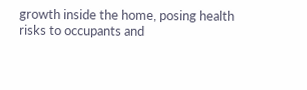growth inside the home, posing health risks to occupants and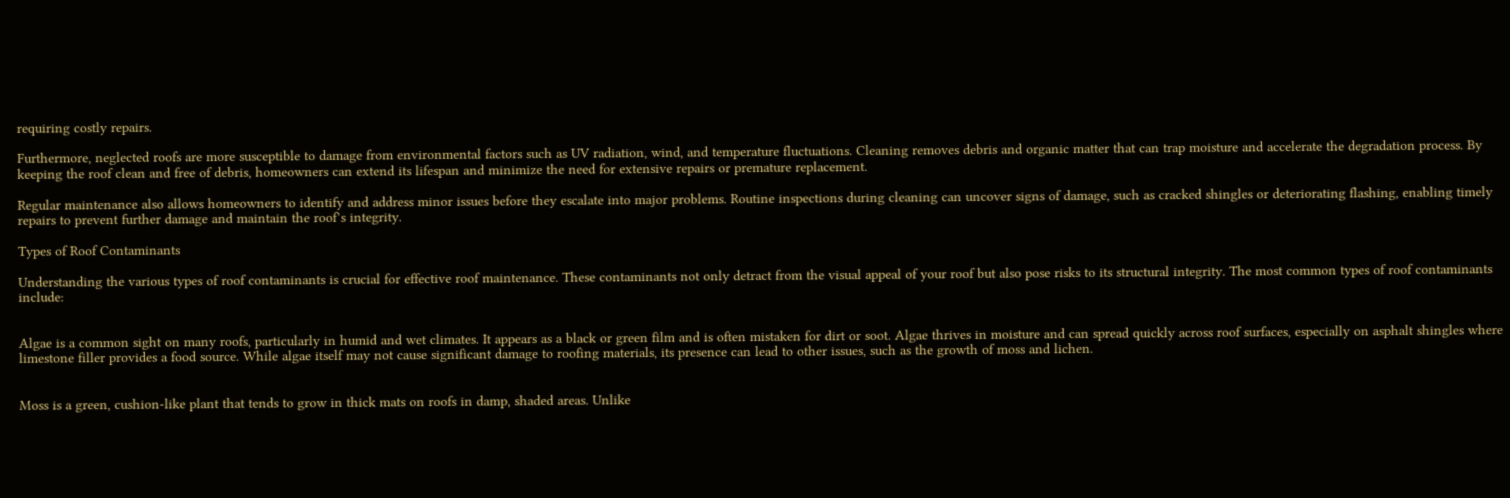requiring costly repairs.

Furthermore, neglected roofs are more susceptible to damage from environmental factors such as UV radiation, wind, and temperature fluctuations. Cleaning removes debris and organic matter that can trap moisture and accelerate the degradation process. By keeping the roof clean and free of debris, homeowners can extend its lifespan and minimize the need for extensive repairs or premature replacement.

Regular maintenance also allows homeowners to identify and address minor issues before they escalate into major problems. Routine inspections during cleaning can uncover signs of damage, such as cracked shingles or deteriorating flashing, enabling timely repairs to prevent further damage and maintain the roof’s integrity.

Types of Roof Contaminants

Understanding the various types of roof contaminants is crucial for effective roof maintenance. These contaminants not only detract from the visual appeal of your roof but also pose risks to its structural integrity. The most common types of roof contaminants include:


Algae is a common sight on many roofs, particularly in humid and wet climates. It appears as a black or green film and is often mistaken for dirt or soot. Algae thrives in moisture and can spread quickly across roof surfaces, especially on asphalt shingles where limestone filler provides a food source. While algae itself may not cause significant damage to roofing materials, its presence can lead to other issues, such as the growth of moss and lichen.


Moss is a green, cushion-like plant that tends to grow in thick mats on roofs in damp, shaded areas. Unlike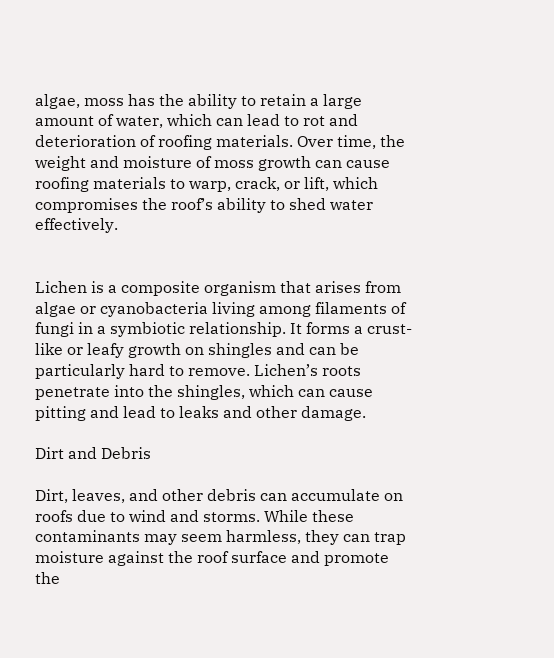algae, moss has the ability to retain a large amount of water, which can lead to rot and deterioration of roofing materials. Over time, the weight and moisture of moss growth can cause roofing materials to warp, crack, or lift, which compromises the roof’s ability to shed water effectively.


Lichen is a composite organism that arises from algae or cyanobacteria living among filaments of fungi in a symbiotic relationship. It forms a crust-like or leafy growth on shingles and can be particularly hard to remove. Lichen’s roots penetrate into the shingles, which can cause pitting and lead to leaks and other damage.

Dirt and Debris

Dirt, leaves, and other debris can accumulate on roofs due to wind and storms. While these contaminants may seem harmless, they can trap moisture against the roof surface and promote the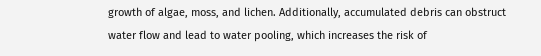growth of algae, moss, and lichen. Additionally, accumulated debris can obstruct water flow and lead to water pooling, which increases the risk of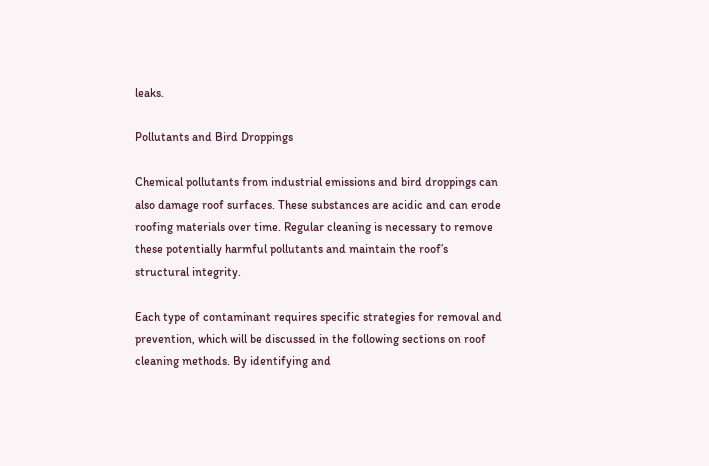leaks.

Pollutants and Bird Droppings

Chemical pollutants from industrial emissions and bird droppings can also damage roof surfaces. These substances are acidic and can erode roofing materials over time. Regular cleaning is necessary to remove these potentially harmful pollutants and maintain the roof’s structural integrity.

Each type of contaminant requires specific strategies for removal and prevention, which will be discussed in the following sections on roof cleaning methods. By identifying and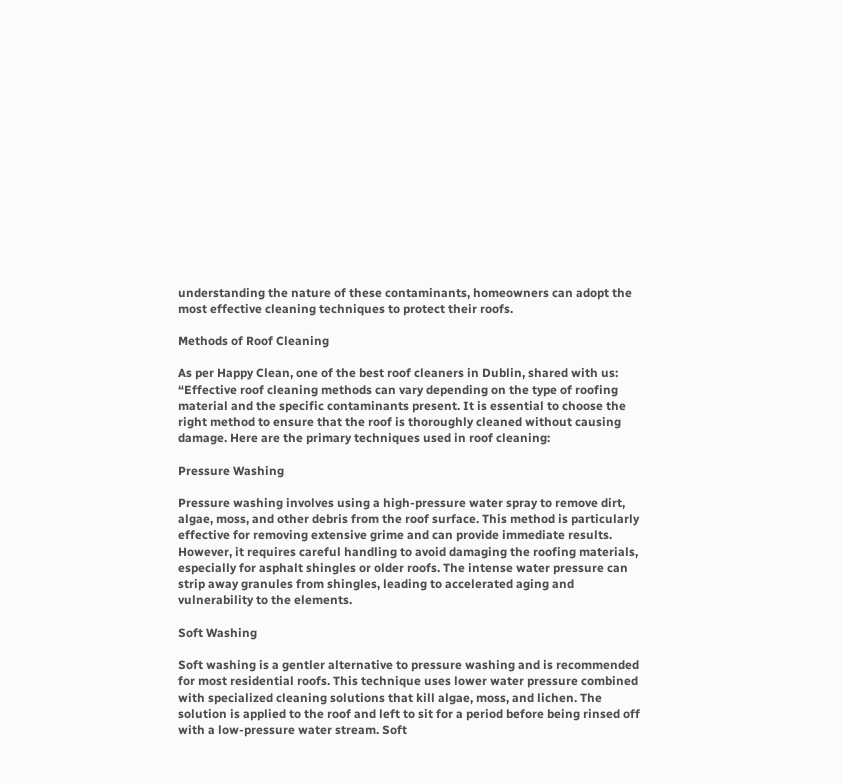understanding the nature of these contaminants, homeowners can adopt the most effective cleaning techniques to protect their roofs.

Methods of Roof Cleaning

As per Happy Clean, one of the best roof cleaners in Dublin, shared with us: “Effective roof cleaning methods can vary depending on the type of roofing material and the specific contaminants present. It is essential to choose the right method to ensure that the roof is thoroughly cleaned without causing damage. Here are the primary techniques used in roof cleaning:

Pressure Washing

Pressure washing involves using a high-pressure water spray to remove dirt, algae, moss, and other debris from the roof surface. This method is particularly effective for removing extensive grime and can provide immediate results. However, it requires careful handling to avoid damaging the roofing materials, especially for asphalt shingles or older roofs. The intense water pressure can strip away granules from shingles, leading to accelerated aging and vulnerability to the elements.

Soft Washing

Soft washing is a gentler alternative to pressure washing and is recommended for most residential roofs. This technique uses lower water pressure combined with specialized cleaning solutions that kill algae, moss, and lichen. The solution is applied to the roof and left to sit for a period before being rinsed off with a low-pressure water stream. Soft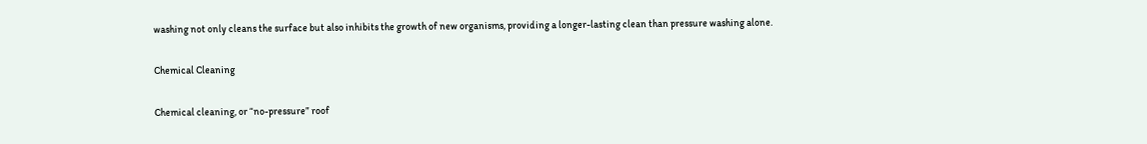washing not only cleans the surface but also inhibits the growth of new organisms, providing a longer-lasting clean than pressure washing alone.

Chemical Cleaning

Chemical cleaning, or “no-pressure” roof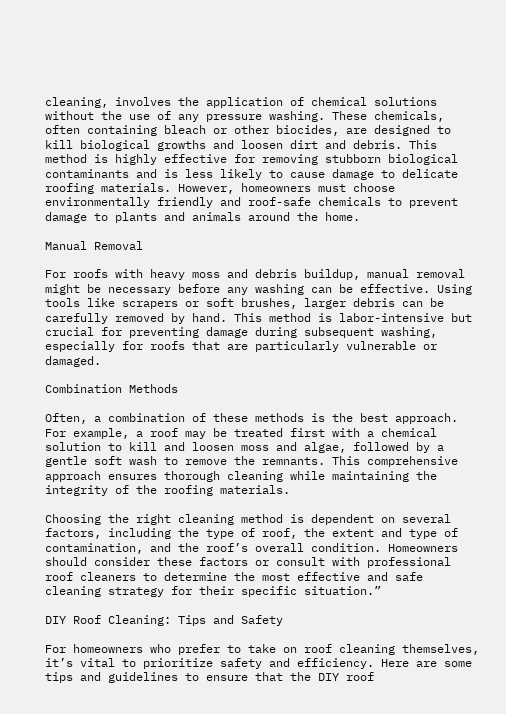cleaning, involves the application of chemical solutions without the use of any pressure washing. These chemicals, often containing bleach or other biocides, are designed to kill biological growths and loosen dirt and debris. This method is highly effective for removing stubborn biological contaminants and is less likely to cause damage to delicate roofing materials. However, homeowners must choose environmentally friendly and roof-safe chemicals to prevent damage to plants and animals around the home.

Manual Removal

For roofs with heavy moss and debris buildup, manual removal might be necessary before any washing can be effective. Using tools like scrapers or soft brushes, larger debris can be carefully removed by hand. This method is labor-intensive but crucial for preventing damage during subsequent washing, especially for roofs that are particularly vulnerable or damaged.

Combination Methods

Often, a combination of these methods is the best approach. For example, a roof may be treated first with a chemical solution to kill and loosen moss and algae, followed by a gentle soft wash to remove the remnants. This comprehensive approach ensures thorough cleaning while maintaining the integrity of the roofing materials.

Choosing the right cleaning method is dependent on several factors, including the type of roof, the extent and type of contamination, and the roof’s overall condition. Homeowners should consider these factors or consult with professional roof cleaners to determine the most effective and safe cleaning strategy for their specific situation.”

DIY Roof Cleaning: Tips and Safety

For homeowners who prefer to take on roof cleaning themselves, it’s vital to prioritize safety and efficiency. Here are some tips and guidelines to ensure that the DIY roof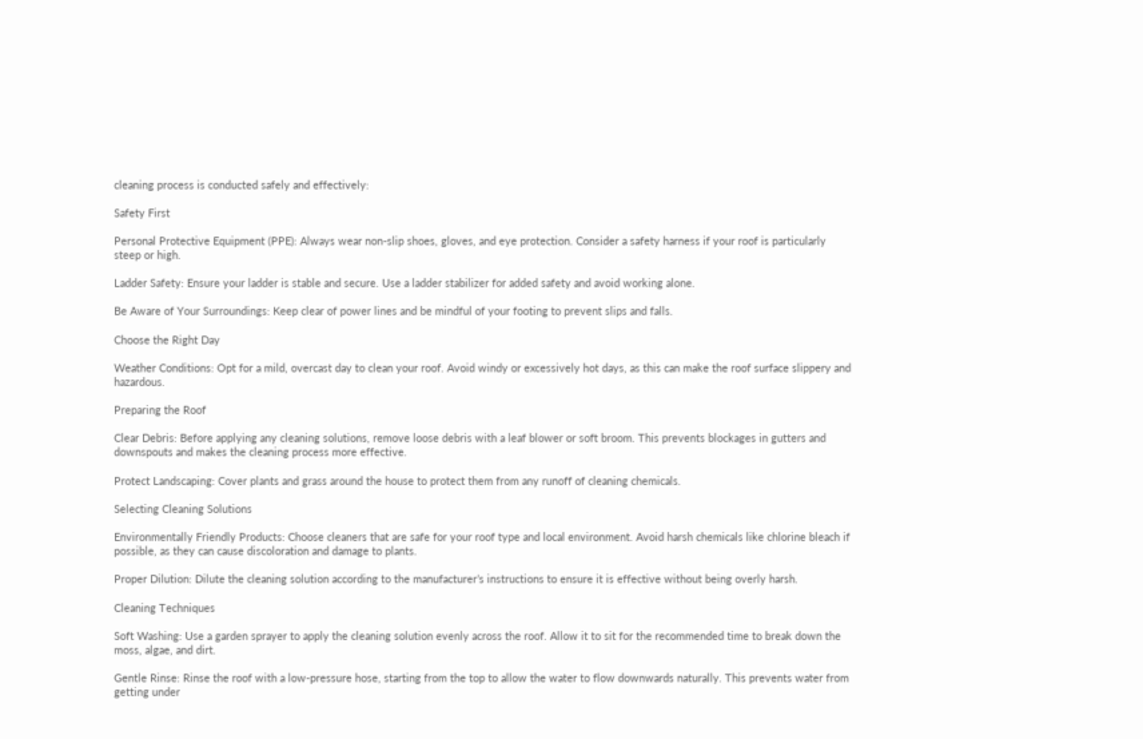cleaning process is conducted safely and effectively:

Safety First

Personal Protective Equipment (PPE): Always wear non-slip shoes, gloves, and eye protection. Consider a safety harness if your roof is particularly steep or high.

Ladder Safety: Ensure your ladder is stable and secure. Use a ladder stabilizer for added safety and avoid working alone.

Be Aware of Your Surroundings: Keep clear of power lines and be mindful of your footing to prevent slips and falls.

Choose the Right Day

Weather Conditions: Opt for a mild, overcast day to clean your roof. Avoid windy or excessively hot days, as this can make the roof surface slippery and hazardous.

Preparing the Roof

Clear Debris: Before applying any cleaning solutions, remove loose debris with a leaf blower or soft broom. This prevents blockages in gutters and downspouts and makes the cleaning process more effective.

Protect Landscaping: Cover plants and grass around the house to protect them from any runoff of cleaning chemicals.

Selecting Cleaning Solutions

Environmentally Friendly Products: Choose cleaners that are safe for your roof type and local environment. Avoid harsh chemicals like chlorine bleach if possible, as they can cause discoloration and damage to plants.

Proper Dilution: Dilute the cleaning solution according to the manufacturer’s instructions to ensure it is effective without being overly harsh.

Cleaning Techniques

Soft Washing: Use a garden sprayer to apply the cleaning solution evenly across the roof. Allow it to sit for the recommended time to break down the moss, algae, and dirt.

Gentle Rinse: Rinse the roof with a low-pressure hose, starting from the top to allow the water to flow downwards naturally. This prevents water from getting under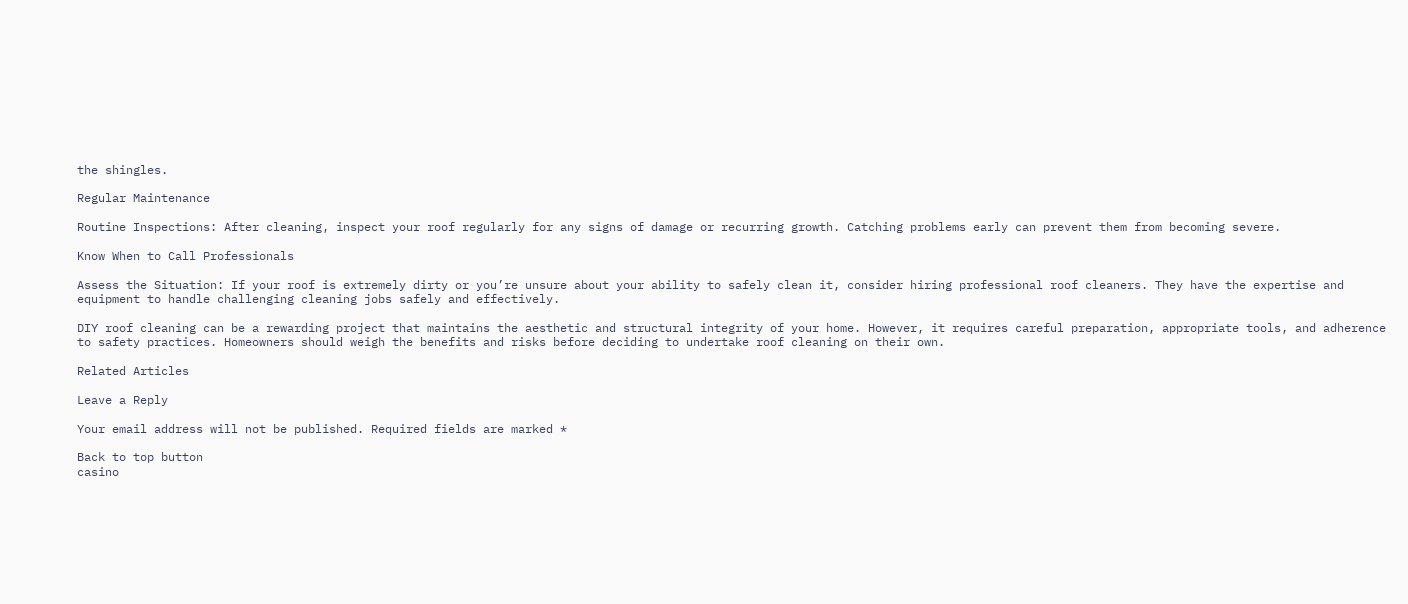the shingles.

Regular Maintenance

Routine Inspections: After cleaning, inspect your roof regularly for any signs of damage or recurring growth. Catching problems early can prevent them from becoming severe.

Know When to Call Professionals

Assess the Situation: If your roof is extremely dirty or you’re unsure about your ability to safely clean it, consider hiring professional roof cleaners. They have the expertise and equipment to handle challenging cleaning jobs safely and effectively.

DIY roof cleaning can be a rewarding project that maintains the aesthetic and structural integrity of your home. However, it requires careful preparation, appropriate tools, and adherence to safety practices. Homeowners should weigh the benefits and risks before deciding to undertake roof cleaning on their own.

Related Articles

Leave a Reply

Your email address will not be published. Required fields are marked *

Back to top button
casino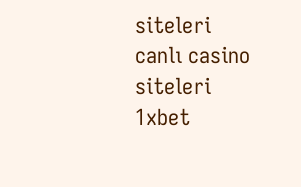siteleri canlı casino siteleri 1xbet